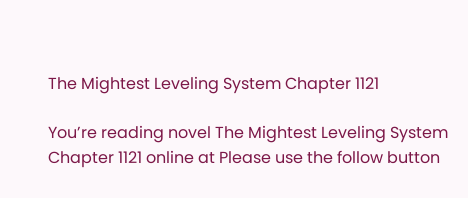The Mightest Leveling System Chapter 1121

You’re reading novel The Mightest Leveling System Chapter 1121 online at Please use the follow button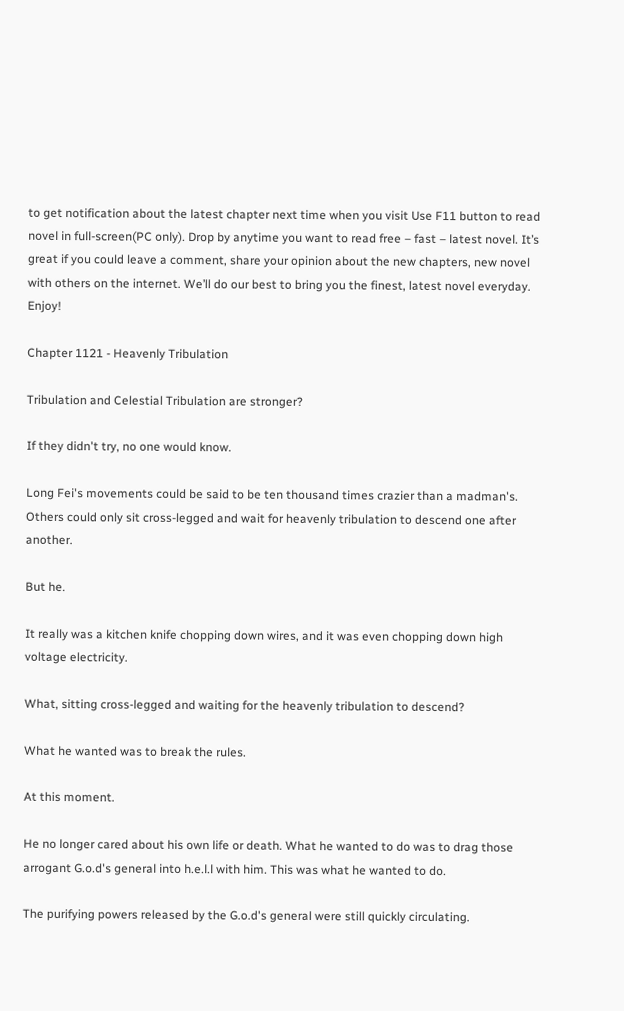to get notification about the latest chapter next time when you visit Use F11 button to read novel in full-screen(PC only). Drop by anytime you want to read free – fast – latest novel. It’s great if you could leave a comment, share your opinion about the new chapters, new novel with others on the internet. We’ll do our best to bring you the finest, latest novel everyday. Enjoy!

Chapter 1121 - Heavenly Tribulation

Tribulation and Celestial Tribulation are stronger?

If they didn't try, no one would know.

Long Fei's movements could be said to be ten thousand times crazier than a madman's. Others could only sit cross-legged and wait for heavenly tribulation to descend one after another.

But he.

It really was a kitchen knife chopping down wires, and it was even chopping down high voltage electricity.

What, sitting cross-legged and waiting for the heavenly tribulation to descend?

What he wanted was to break the rules.

At this moment.

He no longer cared about his own life or death. What he wanted to do was to drag those arrogant G.o.d's general into h.e.l.l with him. This was what he wanted to do.

The purifying powers released by the G.o.d's general were still quickly circulating.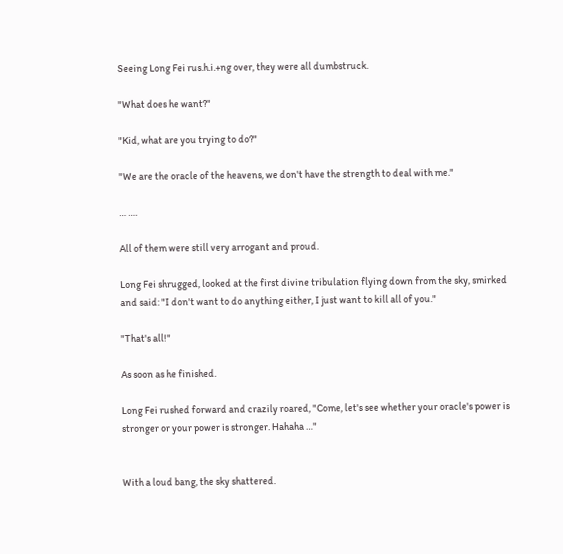Seeing Long Fei rus.h.i.+ng over, they were all dumbstruck.

"What does he want?"

"Kid, what are you trying to do?"

"We are the oracle of the heavens, we don't have the strength to deal with me."

… ….

All of them were still very arrogant and proud.

Long Fei shrugged, looked at the first divine tribulation flying down from the sky, smirked and said: "I don't want to do anything either, I just want to kill all of you."

"That's all!"

As soon as he finished.

Long Fei rushed forward and crazily roared, "Come, let's see whether your oracle's power is stronger or your power is stronger. Hahaha …"


With a loud bang, the sky shattered.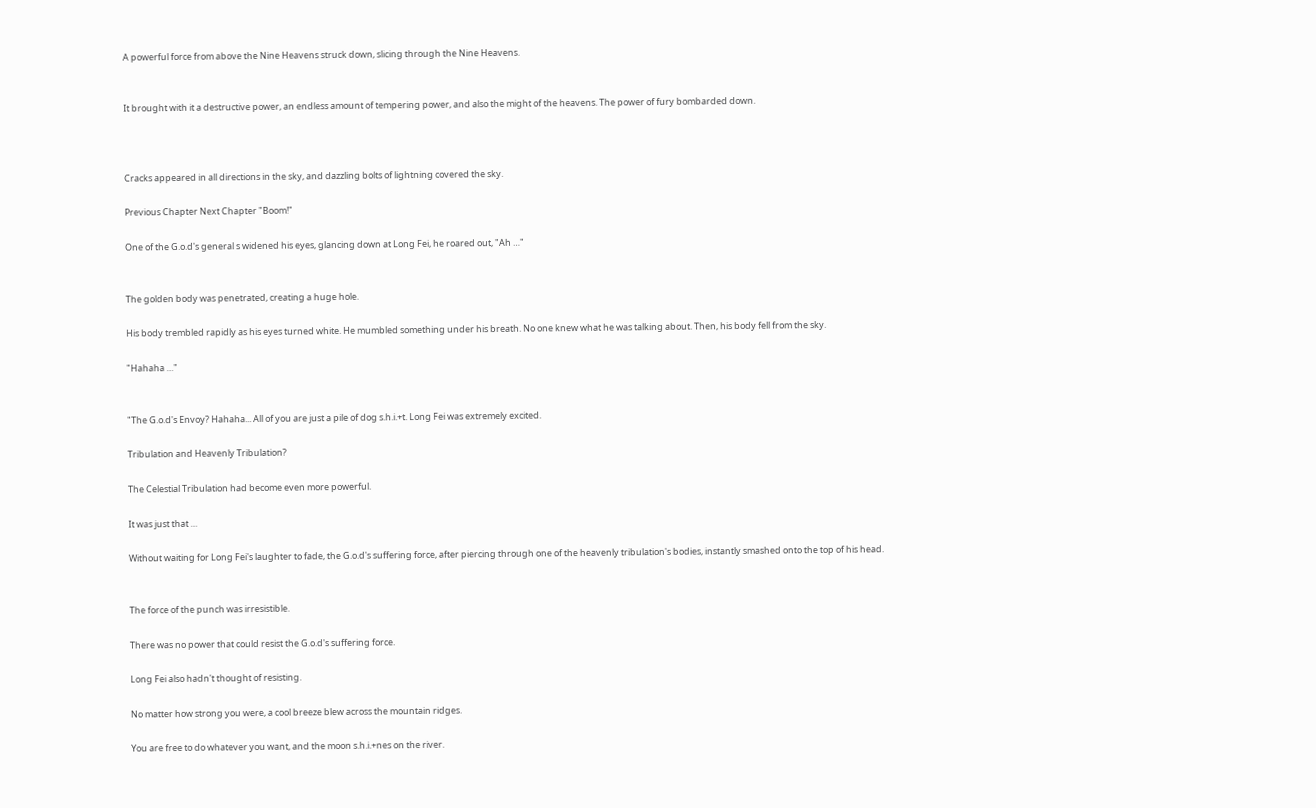A powerful force from above the Nine Heavens struck down, slicing through the Nine Heavens.


It brought with it a destructive power, an endless amount of tempering power, and also the might of the heavens. The power of fury bombarded down.



Cracks appeared in all directions in the sky, and dazzling bolts of lightning covered the sky.

Previous Chapter Next Chapter "Boom!"

One of the G.o.d's general s widened his eyes, glancing down at Long Fei, he roared out, "Ah …"


The golden body was penetrated, creating a huge hole.

His body trembled rapidly as his eyes turned white. He mumbled something under his breath. No one knew what he was talking about. Then, his body fell from the sky.

"Hahaha …"


"The G.o.d's Envoy? Hahaha... All of you are just a pile of dog s.h.i.+t. Long Fei was extremely excited.

Tribulation and Heavenly Tribulation?

The Celestial Tribulation had become even more powerful.

It was just that …

Without waiting for Long Fei's laughter to fade, the G.o.d's suffering force, after piercing through one of the heavenly tribulation's bodies, instantly smashed onto the top of his head.


The force of the punch was irresistible.

There was no power that could resist the G.o.d's suffering force.

Long Fei also hadn't thought of resisting.

No matter how strong you were, a cool breeze blew across the mountain ridges.

You are free to do whatever you want, and the moon s.h.i.+nes on the river.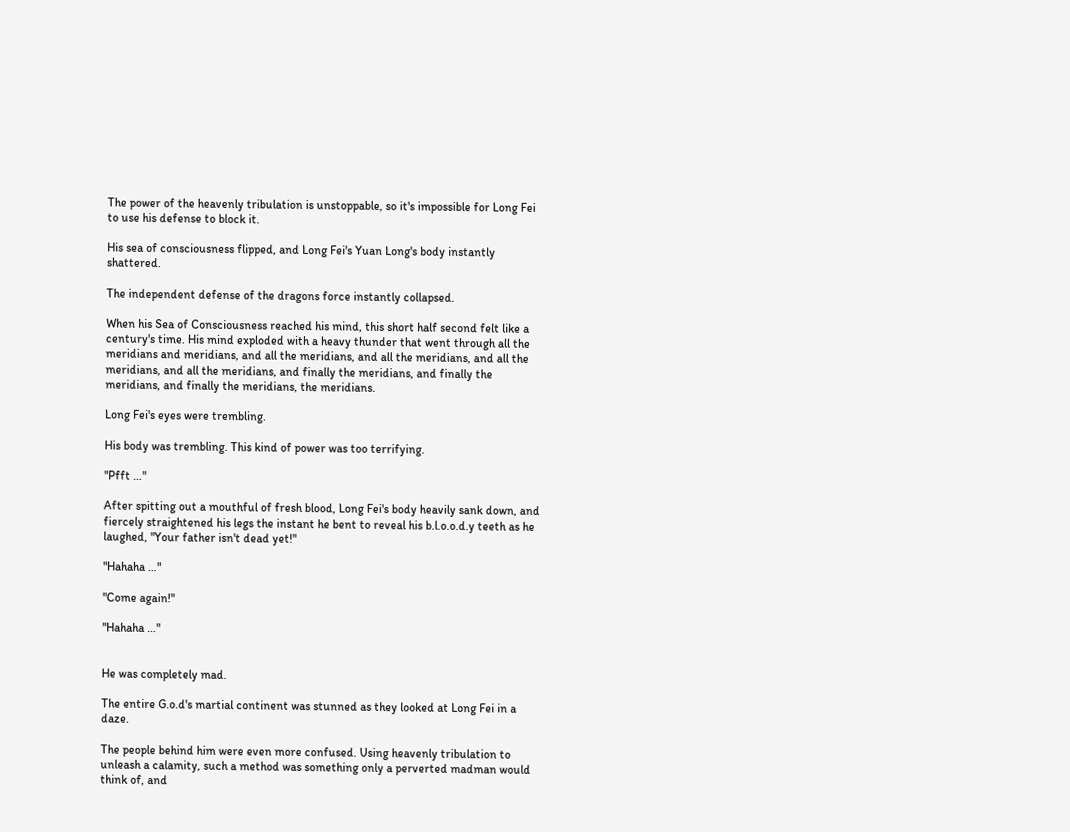The power of the heavenly tribulation is unstoppable, so it's impossible for Long Fei to use his defense to block it.

His sea of consciousness flipped, and Long Fei's Yuan Long's body instantly shattered.

The independent defense of the dragons force instantly collapsed.

When his Sea of Consciousness reached his mind, this short half second felt like a century's time. His mind exploded with a heavy thunder that went through all the meridians and meridians, and all the meridians, and all the meridians, and all the meridians, and all the meridians, and finally the meridians, and finally the meridians, and finally the meridians, the meridians.

Long Fei's eyes were trembling.

His body was trembling. This kind of power was too terrifying.

"Pfft …"

After spitting out a mouthful of fresh blood, Long Fei's body heavily sank down, and fiercely straightened his legs the instant he bent to reveal his b.l.o.o.d.y teeth as he laughed, "Your father isn't dead yet!"

"Hahaha …"

"Come again!"

"Hahaha …"


He was completely mad.

The entire G.o.d's martial continent was stunned as they looked at Long Fei in a daze.

The people behind him were even more confused. Using heavenly tribulation to unleash a calamity, such a method was something only a perverted madman would think of, and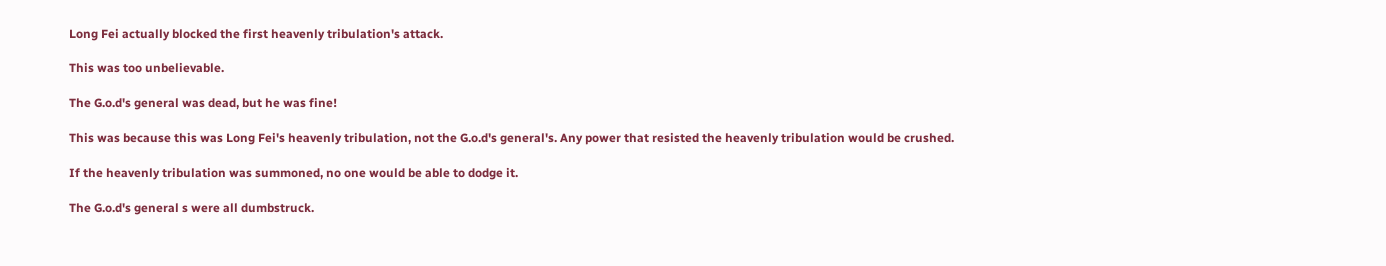Long Fei actually blocked the first heavenly tribulation's attack.

This was too unbelievable.

The G.o.d's general was dead, but he was fine!

This was because this was Long Fei's heavenly tribulation, not the G.o.d's general's. Any power that resisted the heavenly tribulation would be crushed.

If the heavenly tribulation was summoned, no one would be able to dodge it.

The G.o.d's general s were all dumbstruck.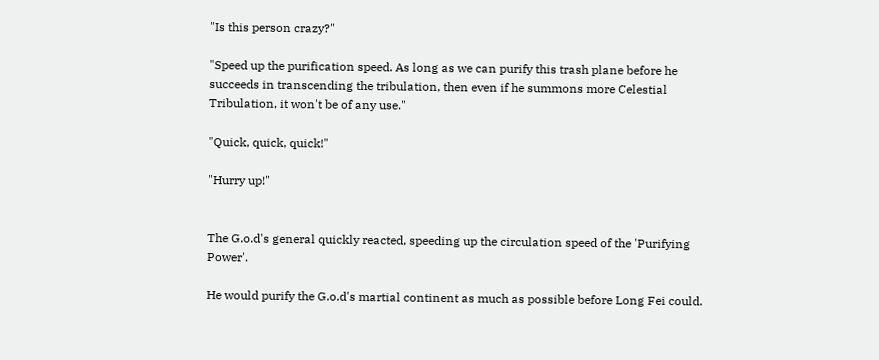"Is this person crazy?"

"Speed up the purification speed. As long as we can purify this trash plane before he succeeds in transcending the tribulation, then even if he summons more Celestial Tribulation, it won't be of any use."

"Quick, quick, quick!"

"Hurry up!"


The G.o.d's general quickly reacted, speeding up the circulation speed of the 'Purifying Power'.

He would purify the G.o.d's martial continent as much as possible before Long Fei could.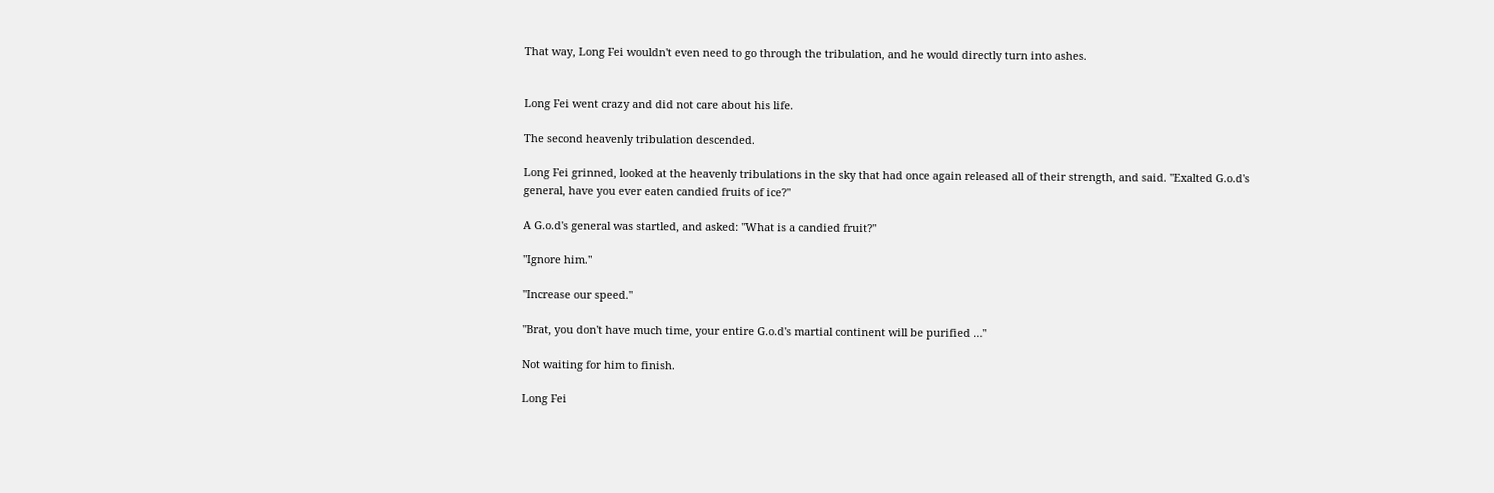That way, Long Fei wouldn't even need to go through the tribulation, and he would directly turn into ashes.


Long Fei went crazy and did not care about his life.

The second heavenly tribulation descended.

Long Fei grinned, looked at the heavenly tribulations in the sky that had once again released all of their strength, and said. "Exalted G.o.d's general, have you ever eaten candied fruits of ice?"

A G.o.d's general was startled, and asked: "What is a candied fruit?"

"Ignore him."

"Increase our speed."

"Brat, you don't have much time, your entire G.o.d's martial continent will be purified …"

Not waiting for him to finish.

Long Fei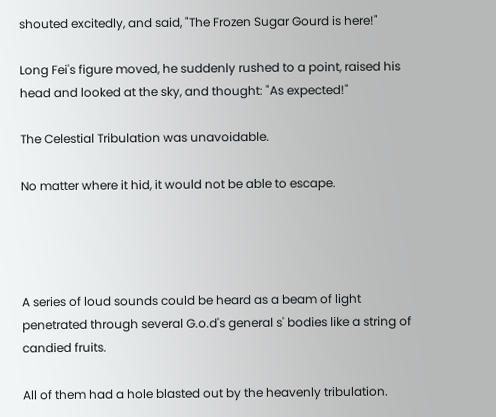shouted excitedly, and said, "The Frozen Sugar Gourd is here!"

Long Fei's figure moved, he suddenly rushed to a point, raised his head and looked at the sky, and thought: "As expected!"

The Celestial Tribulation was unavoidable.

No matter where it hid, it would not be able to escape.




A series of loud sounds could be heard as a beam of light penetrated through several G.o.d's general s' bodies like a string of candied fruits.

All of them had a hole blasted out by the heavenly tribulation.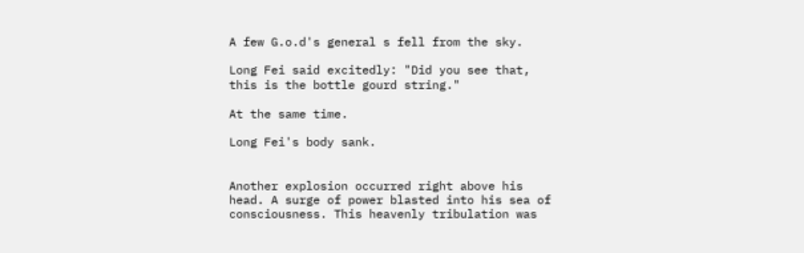A few G.o.d's general s fell from the sky.

Long Fei said excitedly: "Did you see that, this is the bottle gourd string."

At the same time.

Long Fei's body sank.


Another explosion occurred right above his head. A surge of power blasted into his sea of consciousness. This heavenly tribulation was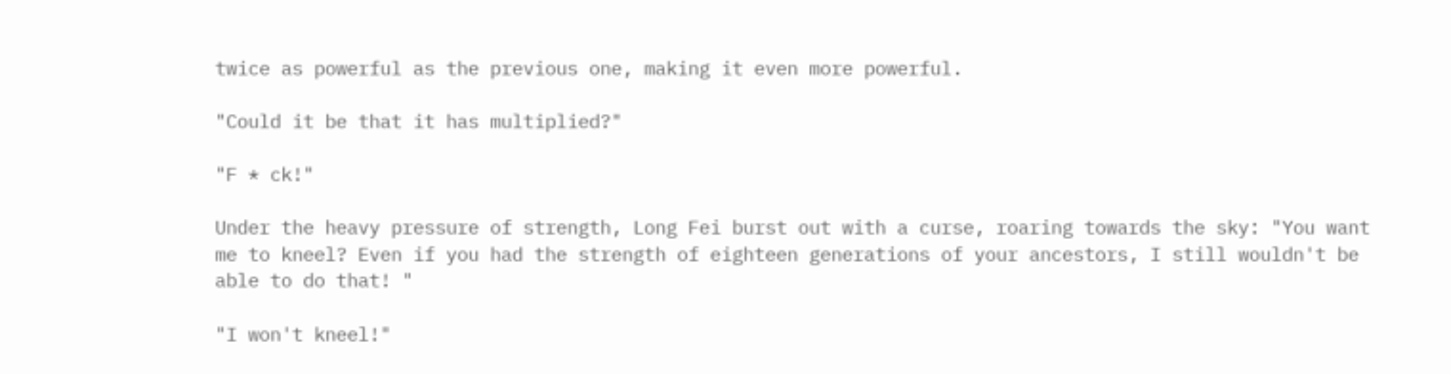twice as powerful as the previous one, making it even more powerful.

"Could it be that it has multiplied?"

"F * ck!"

Under the heavy pressure of strength, Long Fei burst out with a curse, roaring towards the sky: "You want me to kneel? Even if you had the strength of eighteen generations of your ancestors, I still wouldn't be able to do that! "

"I won't kneel!"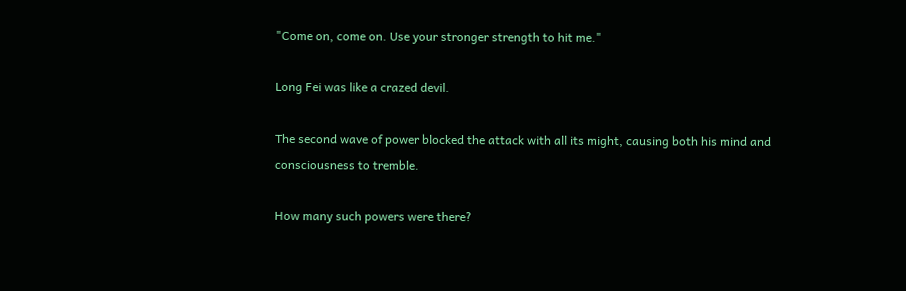"Come on, come on. Use your stronger strength to hit me."

Long Fei was like a crazed devil.

The second wave of power blocked the attack with all its might, causing both his mind and consciousness to tremble.

How many such powers were there?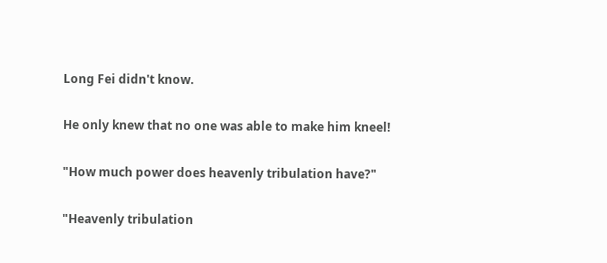Long Fei didn't know.

He only knew that no one was able to make him kneel!

"How much power does heavenly tribulation have?"

"Heavenly tribulation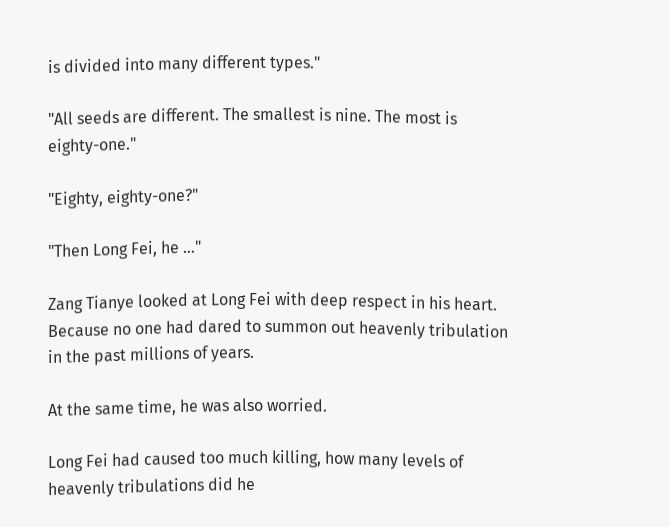is divided into many different types."

"All seeds are different. The smallest is nine. The most is eighty-one."

"Eighty, eighty-one?"

"Then Long Fei, he …"

Zang Tianye looked at Long Fei with deep respect in his heart. Because no one had dared to summon out heavenly tribulation in the past millions of years.

At the same time, he was also worried.

Long Fei had caused too much killing, how many levels of heavenly tribulations did he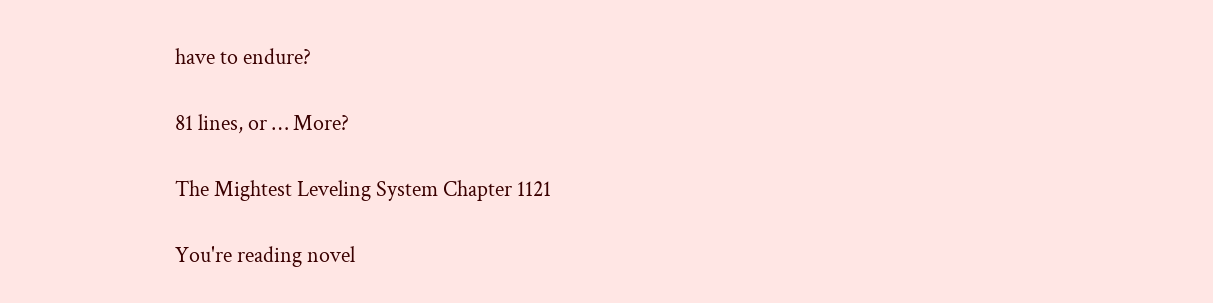have to endure?

81 lines, or … More?

The Mightest Leveling System Chapter 1121

You're reading novel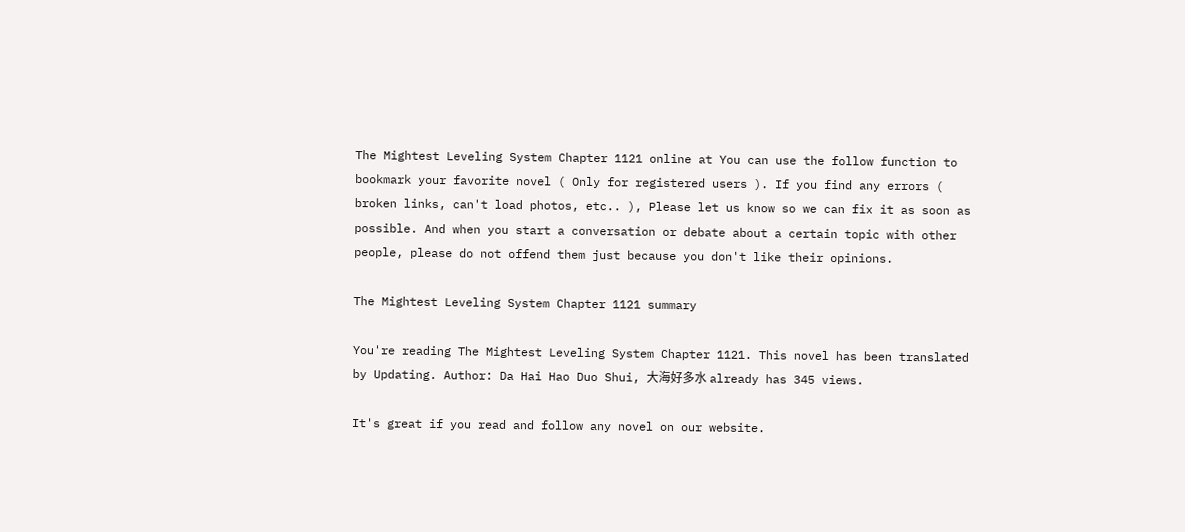The Mightest Leveling System Chapter 1121 online at You can use the follow function to bookmark your favorite novel ( Only for registered users ). If you find any errors ( broken links, can't load photos, etc.. ), Please let us know so we can fix it as soon as possible. And when you start a conversation or debate about a certain topic with other people, please do not offend them just because you don't like their opinions.

The Mightest Leveling System Chapter 1121 summary

You're reading The Mightest Leveling System Chapter 1121. This novel has been translated by Updating. Author: Da Hai Hao Duo Shui, 大海好多水 already has 345 views.

It's great if you read and follow any novel on our website.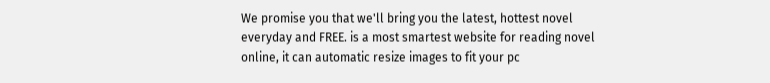We promise you that we'll bring you the latest, hottest novel everyday and FREE. is a most smartest website for reading novel online, it can automatic resize images to fit your pc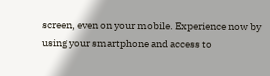screen, even on your mobile. Experience now by using your smartphone and access to